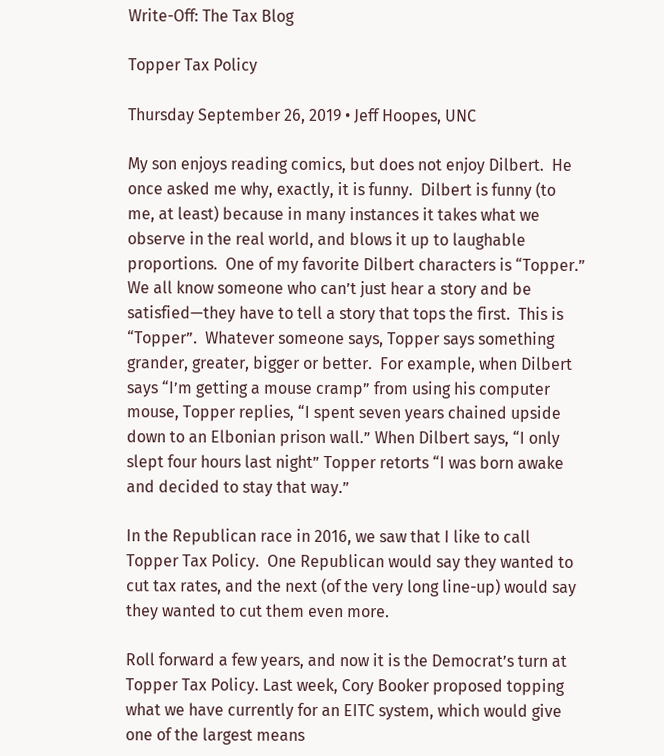Write-Off: The Tax Blog

Topper Tax Policy

Thursday September 26, 2019 • Jeff Hoopes, UNC

My son enjoys reading comics, but does not enjoy Dilbert.  He once asked me why, exactly, it is funny.  Dilbert is funny (to me, at least) because in many instances it takes what we observe in the real world, and blows it up to laughable proportions.  One of my favorite Dilbert characters is “Topper.” We all know someone who can’t just hear a story and be satisfied—they have to tell a story that tops the first.  This is “Topper”.  Whatever someone says, Topper says something grander, greater, bigger or better.  For example, when Dilbert says “I’m getting a mouse cramp” from using his computer mouse, Topper replies, “I spent seven years chained upside down to an Elbonian prison wall.” When Dilbert says, “I only slept four hours last night” Topper retorts “I was born awake and decided to stay that way.”

In the Republican race in 2016, we saw that I like to call Topper Tax Policy.  One Republican would say they wanted to cut tax rates, and the next (of the very long line-up) would say they wanted to cut them even more.

Roll forward a few years, and now it is the Democrat’s turn at Topper Tax Policy. Last week, Cory Booker proposed topping what we have currently for an EITC system, which would give one of the largest means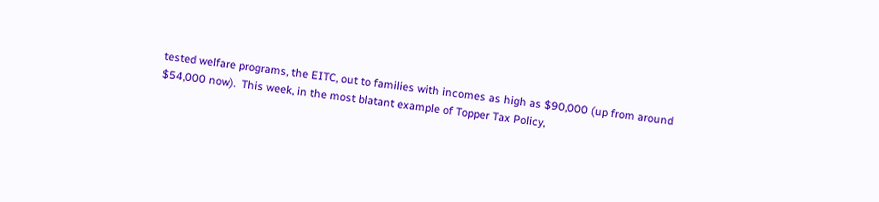tested welfare programs, the EITC, out to families with incomes as high as $90,000 (up from around $54,000 now).  This week, in the most blatant example of Topper Tax Policy,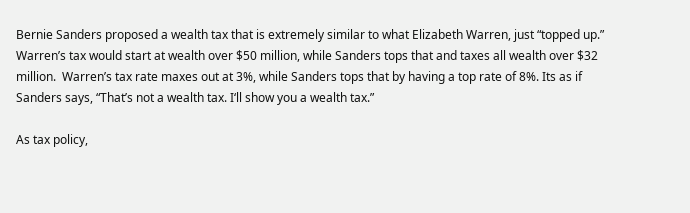Bernie Sanders proposed a wealth tax that is extremely similar to what Elizabeth Warren, just “topped up.”  Warren’s tax would start at wealth over $50 million, while Sanders tops that and taxes all wealth over $32 million.  Warren’s tax rate maxes out at 3%, while Sanders tops that by having a top rate of 8%. Its as if Sanders says, “That’s not a wealth tax. I‘ll show you a wealth tax.”

As tax policy,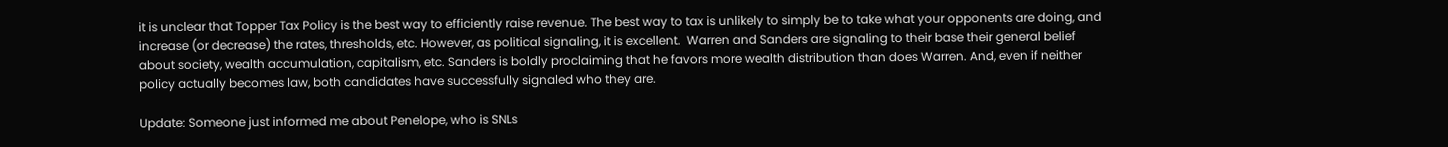it is unclear that Topper Tax Policy is the best way to efficiently raise revenue. The best way to tax is unlikely to simply be to take what your opponents are doing, and increase (or decrease) the rates, thresholds, etc. However, as political signaling, it is excellent.  Warren and Sanders are signaling to their base their general belief about society, wealth accumulation, capitalism, etc. Sanders is boldly proclaiming that he favors more wealth distribution than does Warren. And, even if neither policy actually becomes law, both candidates have successfully signaled who they are.

Update: Someone just informed me about Penelope, who is SNLs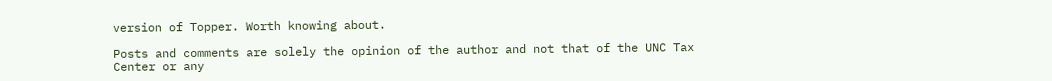version of Topper. Worth knowing about.

Posts and comments are solely the opinion of the author and not that of the UNC Tax Center or any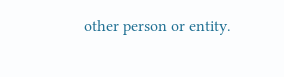other person or entity.